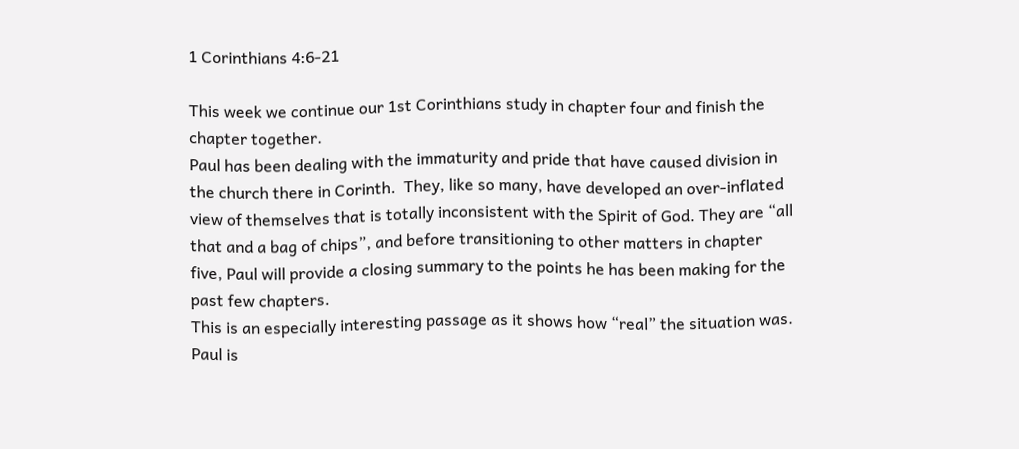1 Corinthians 4:6-21

This week we continue our 1st Corinthians study in chapter four and finish the chapter together.
Paul has been dealing with the immaturity and pride that have caused division in the church there in Corinth.  They, like so many, have developed an over-inflated view of themselves that is totally inconsistent with the Spirit of God. They are “all that and a bag of chips”, and before transitioning to other matters in chapter five, Paul will provide a closing summary to the points he has been making for the past few chapters.
This is an especially interesting passage as it shows how “real” the situation was.  Paul is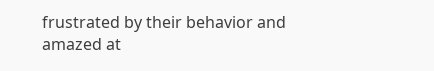frustrated by their behavior and amazed at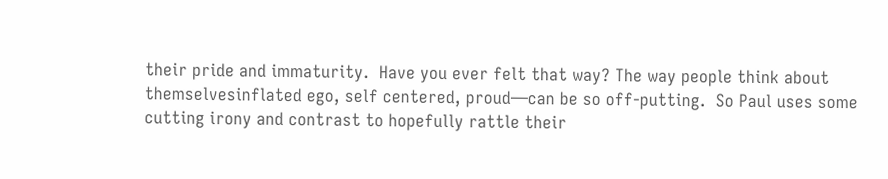their pride and immaturity.  Have you ever felt that way? The way people think about themselvesinflated ego, self centered, proud—can be so off-putting.  So Paul uses some cutting irony and contrast to hopefully rattle their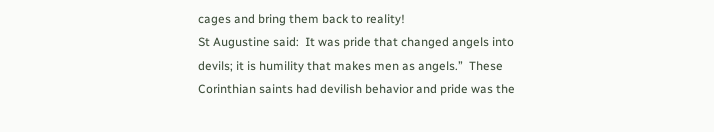cages and bring them back to reality!
St Augustine said:  It was pride that changed angels into devils; it is humility that makes men as angels.”  These Corinthian saints had devilish behavior and pride was the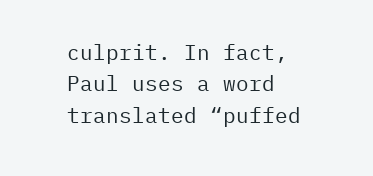culprit. In fact, Paul uses a word translated “puffed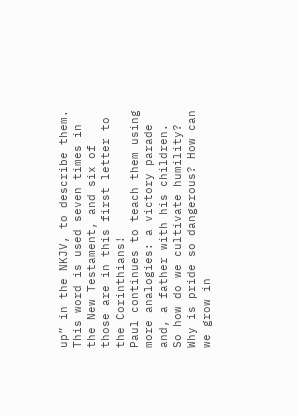up” in the NKJV, to describe them. This word is used seven times in the New Testament, and six of those are in this first letter to the Corinthians!
Paul continues to teach them using more analogies: a victory parade and, a father with his children. So how do we cultivate humility? Why is pride so dangerous? How can we grow in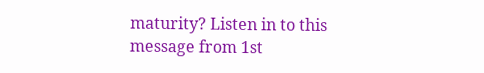maturity? Listen in to this message from 1st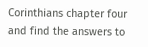Corinthians chapter four and find the answers to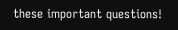these important questions!